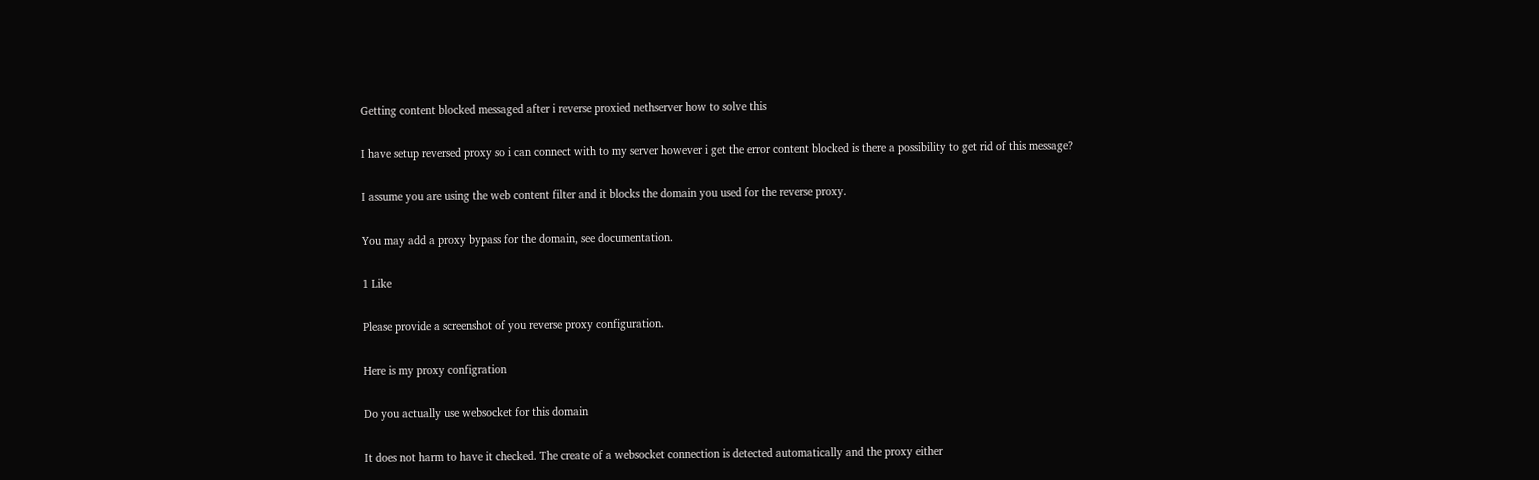Getting content blocked messaged after i reverse proxied nethserver how to solve this

I have setup reversed proxy so i can connect with to my server however i get the error content blocked is there a possibility to get rid of this message?

I assume you are using the web content filter and it blocks the domain you used for the reverse proxy.

You may add a proxy bypass for the domain, see documentation.

1 Like

Please provide a screenshot of you reverse proxy configuration.

Here is my proxy configration

Do you actually use websocket for this domain

It does not harm to have it checked. The create of a websocket connection is detected automatically and the proxy either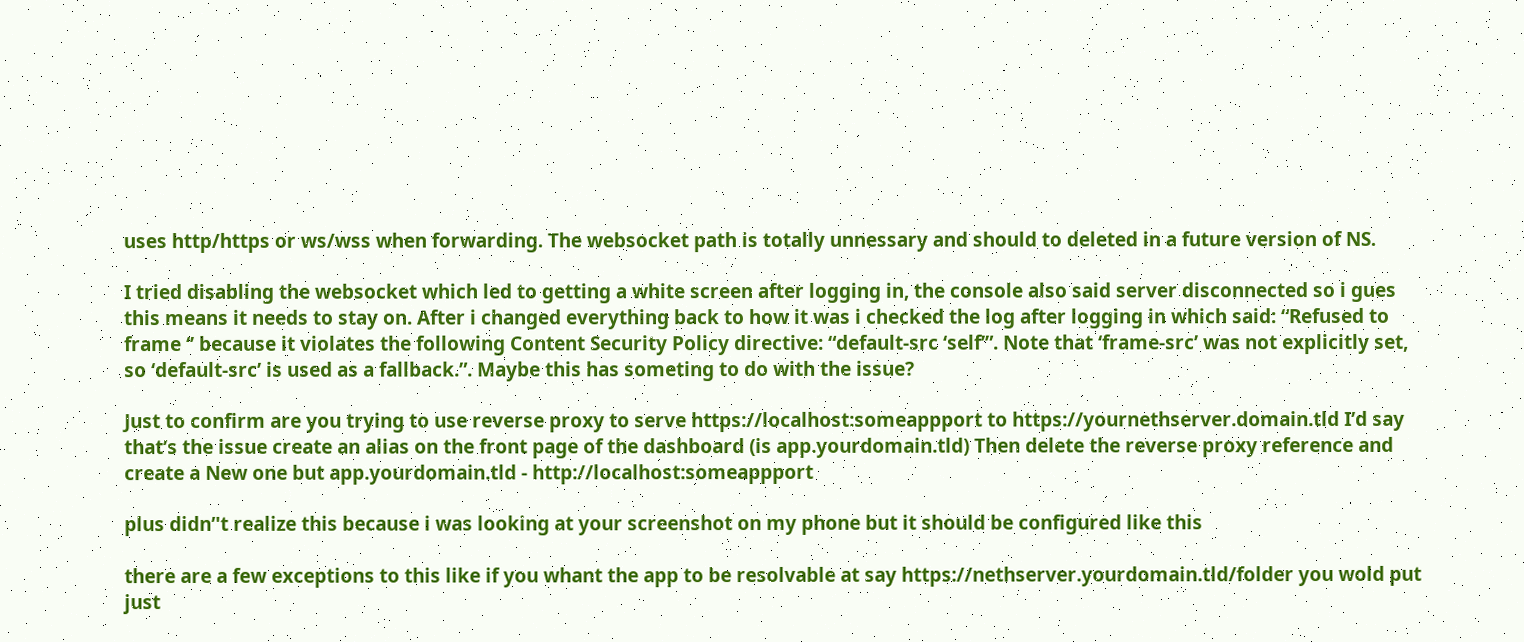uses http/https or ws/wss when forwarding. The websocket path is totally unnessary and should to deleted in a future version of NS.

I tried disabling the websocket which led to getting a white screen after logging in, the console also said server disconnected so i gues this means it needs to stay on. After i changed everything back to how it was i checked the log after logging in which said: “Refused to frame ‘’ because it violates the following Content Security Policy directive: “default-src ‘self’”. Note that ‘frame-src’ was not explicitly set, so ‘default-src’ is used as a fallback.”. Maybe this has someting to do with the issue?

Just to confirm are you trying to use reverse proxy to serve https://localhost:someappport to https://yournethserver.domain.tld I’d say that’s the issue create an alias on the front page of the dashboard (is app.yourdomain.tld) Then delete the reverse proxy reference and create a New one but app.yourdomain.tld - http://localhost:someappport

plus didn’'t realize this because i was looking at your screenshot on my phone but it should be configured like this

there are a few exceptions to this like if you whant the app to be resolvable at say https://nethserver.yourdomain.tld/folder you wold put just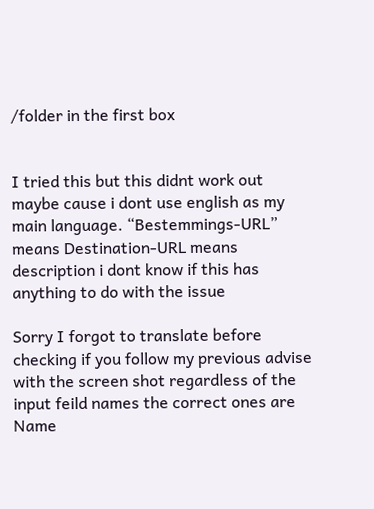/folder in the first box


I tried this but this didnt work out maybe cause i dont use english as my main language. “Bestemmings-URL” means Destination-URL means description i dont know if this has anything to do with the issue

Sorry I forgot to translate before checking if you follow my previous advise with the screen shot regardless of the input feild names the correct ones are Name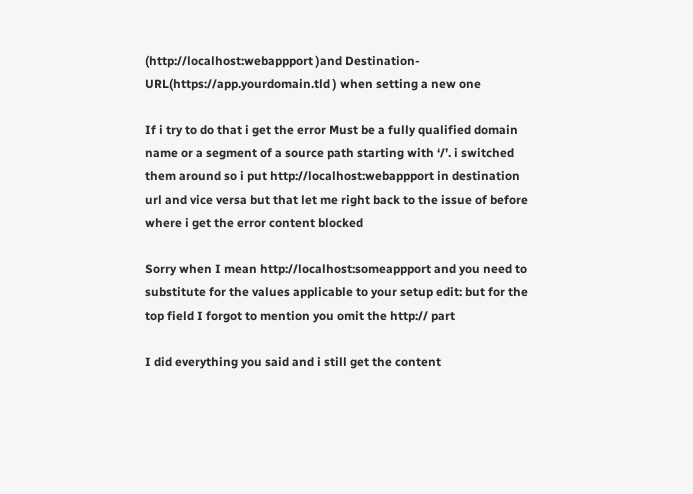(http://localhost:webappport )and Destination-URL(https://app.yourdomain.tld ) when setting a new one

If i try to do that i get the error Must be a fully qualified domain name or a segment of a source path starting with ‘/’. i switched them around so i put http://localhost:webappport in destination url and vice versa but that let me right back to the issue of before where i get the error content blocked

Sorry when I mean http://localhost:someappport and you need to substitute for the values applicable to your setup edit: but for the top field I forgot to mention you omit the http:// part

I did everything you said and i still get the content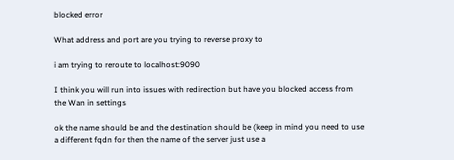blocked error

What address and port are you trying to reverse proxy to

i am trying to reroute to localhost:9090

I think you will run into issues with redirection but have you blocked access from the Wan in settings

ok the name should be and the destination should be (keep in mind you need to use a different fqdn for then the name of the server just use a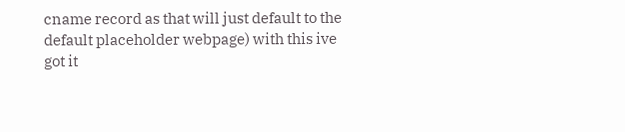cname record as that will just default to the default placeholder webpage) with this ive got it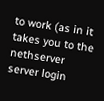to work (as in it takes you to the nethserver server login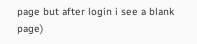page but after login i see a blank page)